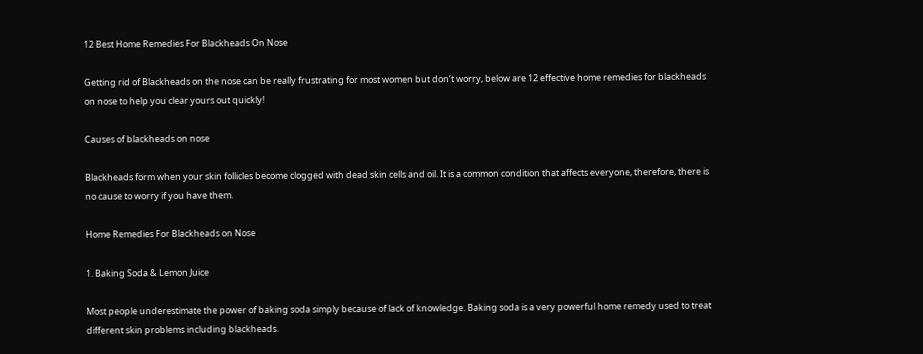12 Best Home Remedies For Blackheads On Nose

Getting rid of Blackheads on the nose can be really frustrating for most women but don’t worry, below are 12 effective home remedies for blackheads on nose to help you clear yours out quickly!

Causes of blackheads on nose

Blackheads form when your skin follicles become clogged with dead skin cells and oil. It is a common condition that affects everyone, therefore, there is no cause to worry if you have them.

Home Remedies For Blackheads on Nose

1. Baking Soda & Lemon Juice

Most people underestimate the power of baking soda simply because of lack of knowledge. Baking soda is a very powerful home remedy used to treat different skin problems including blackheads.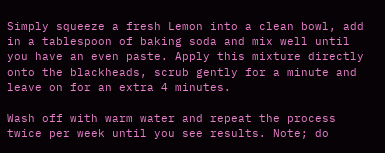Simply squeeze a fresh Lemon into a clean bowl, add in a tablespoon of baking soda and mix well until you have an even paste. Apply this mixture directly onto the blackheads, scrub gently for a minute and leave on for an extra 4 minutes.

Wash off with warm water and repeat the process twice per week until you see results. Note; do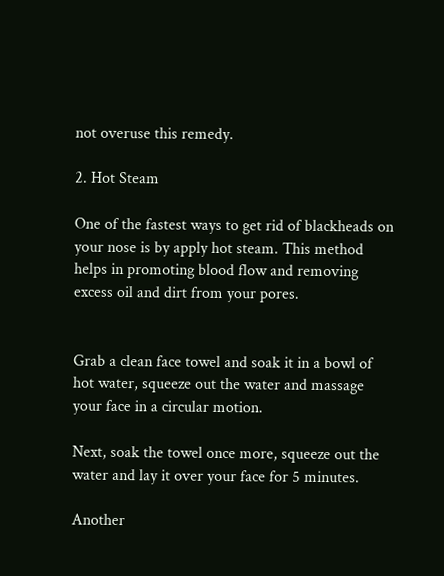not overuse this remedy.

2. Hot Steam

One of the fastest ways to get rid of blackheads on your nose is by apply hot steam. This method helps in promoting blood flow and removing excess oil and dirt from your pores.


Grab a clean face towel and soak it in a bowl of hot water, squeeze out the water and massage your face in a circular motion.

Next, soak the towel once more, squeeze out the water and lay it over your face for 5 minutes.

Another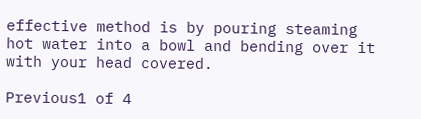effective method is by pouring steaming hot water into a bowl and bending over it with your head covered.

Previous1 of 4